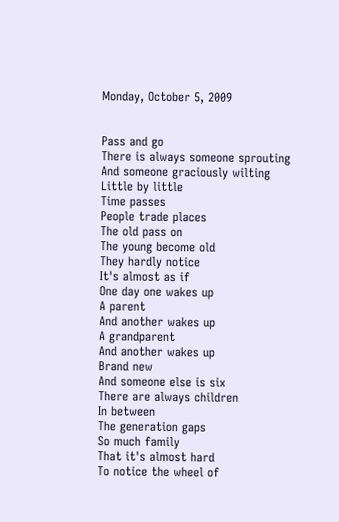Monday, October 5, 2009


Pass and go
There is always someone sprouting
And someone graciously wilting
Little by little
Time passes
People trade places
The old pass on
The young become old
They hardly notice
It's almost as if
One day one wakes up
A parent
And another wakes up
A grandparent
And another wakes up
Brand new
And someone else is six
There are always children
In between
The generation gaps
So much family
That it's almost hard
To notice the wheel of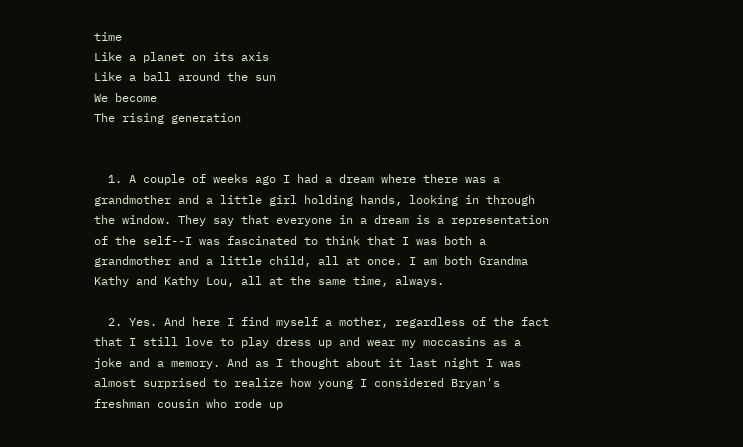time
Like a planet on its axis
Like a ball around the sun
We become
The rising generation


  1. A couple of weeks ago I had a dream where there was a grandmother and a little girl holding hands, looking in through the window. They say that everyone in a dream is a representation of the self--I was fascinated to think that I was both a grandmother and a little child, all at once. I am both Grandma Kathy and Kathy Lou, all at the same time, always.

  2. Yes. And here I find myself a mother, regardless of the fact that I still love to play dress up and wear my moccasins as a joke and a memory. And as I thought about it last night I was almost surprised to realize how young I considered Bryan's freshman cousin who rode up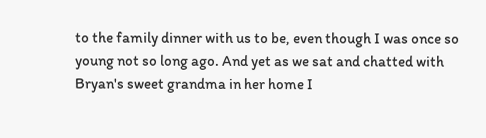to the family dinner with us to be, even though I was once so young not so long ago. And yet as we sat and chatted with Bryan's sweet grandma in her home I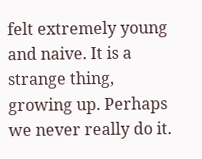felt extremely young and naive. It is a strange thing, growing up. Perhaps we never really do it.